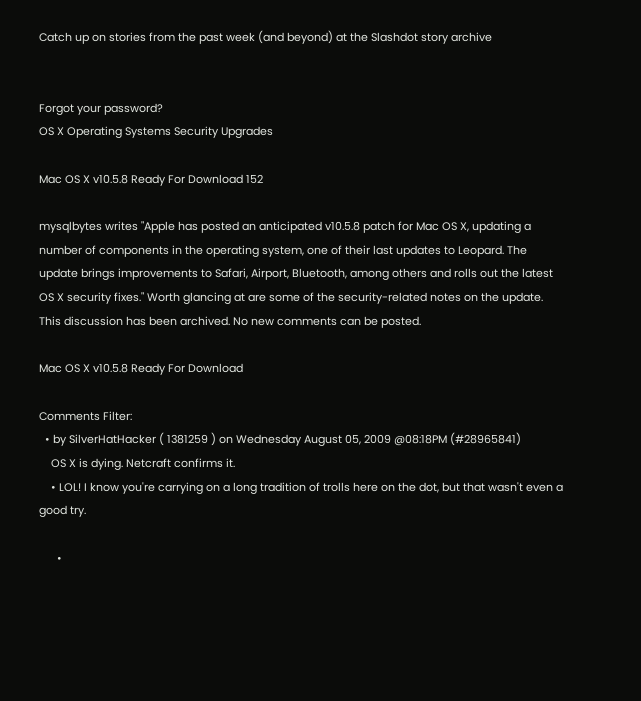Catch up on stories from the past week (and beyond) at the Slashdot story archive


Forgot your password?
OS X Operating Systems Security Upgrades

Mac OS X v10.5.8 Ready For Download 152

mysqlbytes writes "Apple has posted an anticipated v10.5.8 patch for Mac OS X, updating a number of components in the operating system, one of their last updates to Leopard. The update brings improvements to Safari, Airport, Bluetooth, among others and rolls out the latest OS X security fixes." Worth glancing at are some of the security-related notes on the update.
This discussion has been archived. No new comments can be posted.

Mac OS X v10.5.8 Ready For Download

Comments Filter:
  • by SilverHatHacker ( 1381259 ) on Wednesday August 05, 2009 @08:18PM (#28965841)
    OS X is dying. Netcraft confirms it.
    • LOL! I know you're carrying on a long tradition of trolls here on the dot, but that wasn't even a good try.

      •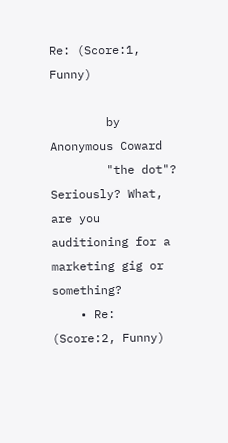Re: (Score:1, Funny)

        by Anonymous Coward
        "the dot"? Seriously? What, are you auditioning for a marketing gig or something?
    • Re: (Score:2, Funny)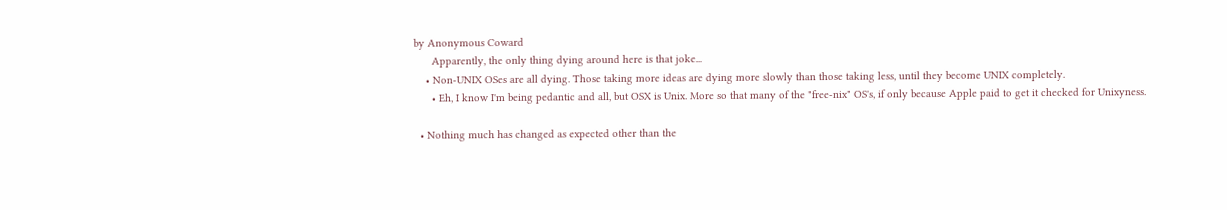by Anonymous Coward
      Apparently, the only thing dying around here is that joke...
    • Non-UNIX OSes are all dying. Those taking more ideas are dying more slowly than those taking less, until they become UNIX completely.
      • Eh, I know I'm being pedantic and all, but OSX is Unix. More so that many of the "free-nix" OS's, if only because Apple paid to get it checked for Unixyness.

  • Nothing much has changed as expected other than the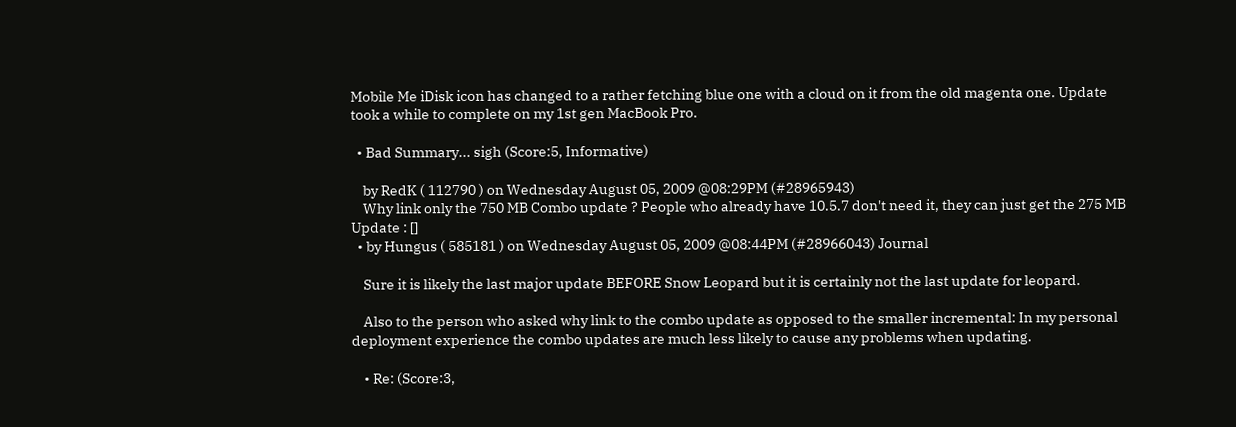Mobile Me iDisk icon has changed to a rather fetching blue one with a cloud on it from the old magenta one. Update took a while to complete on my 1st gen MacBook Pro.

  • Bad Summary... sigh (Score:5, Informative)

    by RedK ( 112790 ) on Wednesday August 05, 2009 @08:29PM (#28965943)
    Why link only the 750 MB Combo update ? People who already have 10.5.7 don't need it, they can just get the 275 MB Update : []
  • by Hungus ( 585181 ) on Wednesday August 05, 2009 @08:44PM (#28966043) Journal

    Sure it is likely the last major update BEFORE Snow Leopard but it is certainly not the last update for leopard.

    Also to the person who asked why link to the combo update as opposed to the smaller incremental: In my personal deployment experience the combo updates are much less likely to cause any problems when updating.

    • Re: (Score:3,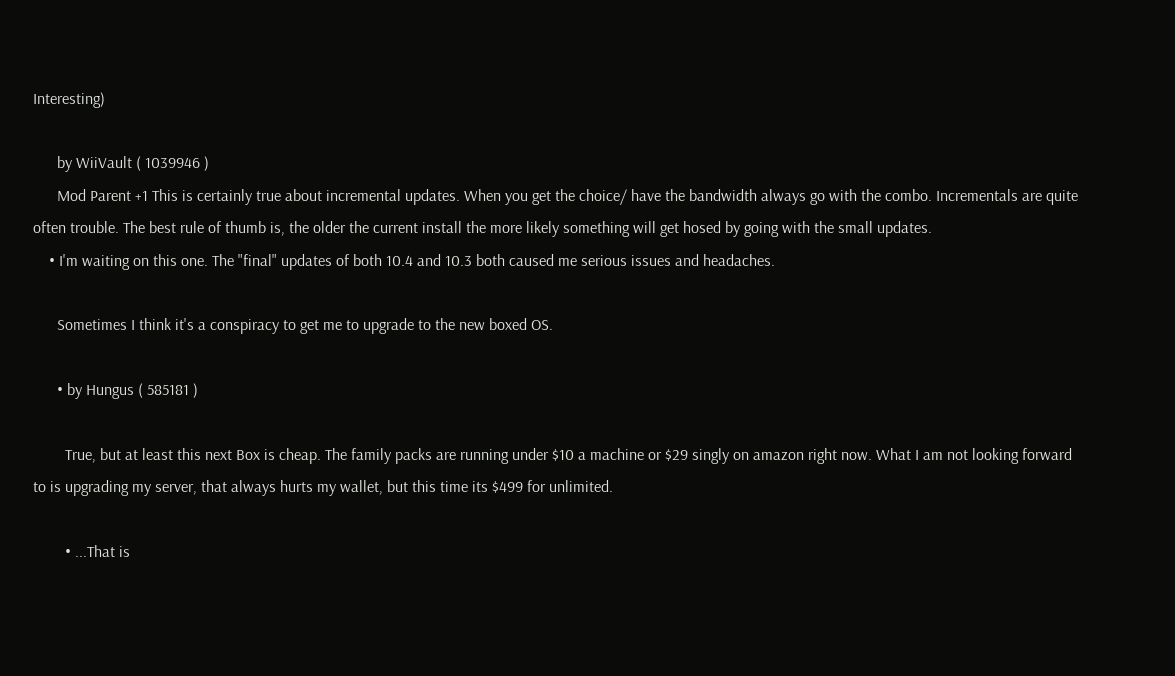Interesting)

      by WiiVault ( 1039946 )
      Mod Parent +1 This is certainly true about incremental updates. When you get the choice/ have the bandwidth always go with the combo. Incrementals are quite often trouble. The best rule of thumb is, the older the current install the more likely something will get hosed by going with the small updates.
    • I'm waiting on this one. The "final" updates of both 10.4 and 10.3 both caused me serious issues and headaches.

      Sometimes I think it's a conspiracy to get me to upgrade to the new boxed OS.

      • by Hungus ( 585181 )

        True, but at least this next Box is cheap. The family packs are running under $10 a machine or $29 singly on amazon right now. What I am not looking forward to is upgrading my server, that always hurts my wallet, but this time its $499 for unlimited.

        • ...That is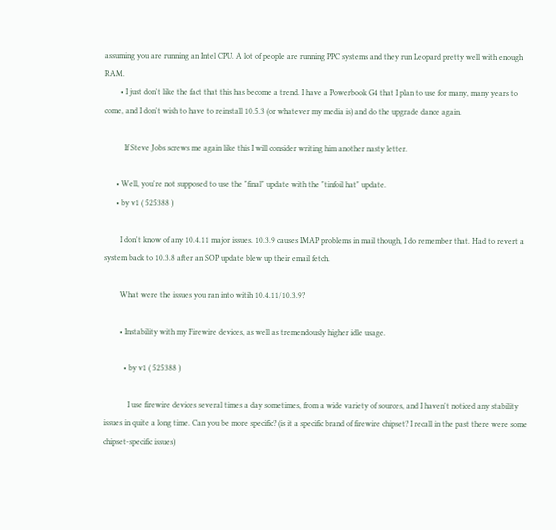assuming you are running an Intel CPU. A lot of people are running PPC systems and they run Leopard pretty well with enough RAM.
        • I just don't like the fact that this has become a trend. I have a Powerbook G4 that I plan to use for many, many years to come, and I don't wish to have to reinstall 10.5.3 (or whatever my media is) and do the upgrade dance again.

          If Steve Jobs screws me again like this I will consider writing him another nasty letter.

      • Well, you're not supposed to use the "final" update with the "tinfoil hat" update.
      • by v1 ( 525388 )

        I don't know of any 10.4.11 major issues. 10.3.9 causes IMAP problems in mail though, I do remember that. Had to revert a system back to 10.3.8 after an SOP update blew up their email fetch.

        What were the issues you ran into witih 10.4.11/10.3.9?

        • Instability with my Firewire devices, as well as tremendously higher idle usage.

          • by v1 ( 525388 )

            I use firewire devices several times a day sometimes, from a wide variety of sources, and I haven't noticed any stability issues in quite a long time. Can you be more specific? (is it a specific brand of firewire chipset? I recall in the past there were some chipset-specific issues)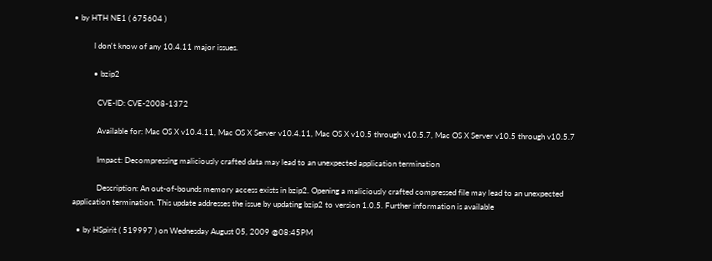• by HTH NE1 ( 675604 )

          I don't know of any 10.4.11 major issues.

          • bzip2

            CVE-ID: CVE-2008-1372

            Available for: Mac OS X v10.4.11, Mac OS X Server v10.4.11, Mac OS X v10.5 through v10.5.7, Mac OS X Server v10.5 through v10.5.7

            Impact: Decompressing maliciously crafted data may lead to an unexpected application termination

            Description: An out-of-bounds memory access exists in bzip2. Opening a maliciously crafted compressed file may lead to an unexpected application termination. This update addresses the issue by updating bzip2 to version 1.0.5. Further information is available

  • by HSpirit ( 519997 ) on Wednesday August 05, 2009 @08:45PM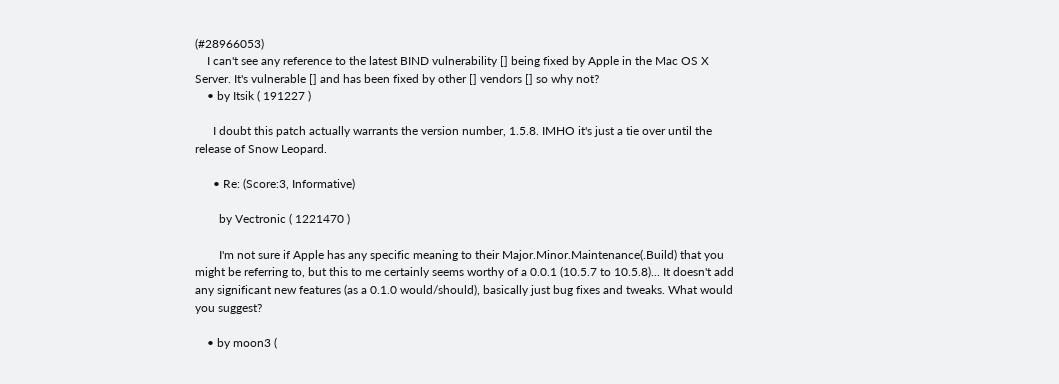(#28966053)
    I can't see any reference to the latest BIND vulnerability [] being fixed by Apple in the Mac OS X Server. It's vulnerable [] and has been fixed by other [] vendors [] so why not?
    • by Itsik ( 191227 )

      I doubt this patch actually warrants the version number, 1.5.8. IMHO it's just a tie over until the release of Snow Leopard.

      • Re: (Score:3, Informative)

        by Vectronic ( 1221470 )

        I'm not sure if Apple has any specific meaning to their Major.Minor.Maintenance(.Build) that you might be referring to, but this to me certainly seems worthy of a 0.0.1 (10.5.7 to 10.5.8)... It doesn't add any significant new features (as a 0.1.0 would/should), basically just bug fixes and tweaks. What would you suggest?

    • by moon3 (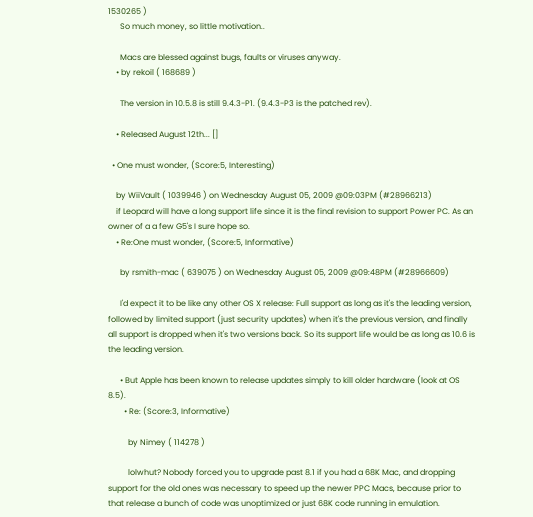1530265 )
      So much money, so little motivation..

      Macs are blessed against bugs, faults or viruses anyway.
    • by rekoil ( 168689 )

      The version in 10.5.8 is still 9.4.3-P1. (9.4.3-P3 is the patched rev).

    • Released August 12th... []

  • One must wonder, (Score:5, Interesting)

    by WiiVault ( 1039946 ) on Wednesday August 05, 2009 @09:03PM (#28966213)
    if Leopard will have a long support life since it is the final revision to support Power PC. As an owner of a a few G5's I sure hope so.
    • Re:One must wonder, (Score:5, Informative)

      by rsmith-mac ( 639075 ) on Wednesday August 05, 2009 @09:48PM (#28966609)

      I'd expect it to be like any other OS X release: Full support as long as it's the leading version, followed by limited support (just security updates) when it's the previous version, and finally all support is dropped when it's two versions back. So its support life would be as long as 10.6 is the leading version.

      • But Apple has been known to release updates simply to kill older hardware (look at OS 8.5).
        • Re: (Score:3, Informative)

          by Nimey ( 114278 )

          lolwhut? Nobody forced you to upgrade past 8.1 if you had a 68K Mac, and dropping support for the old ones was necessary to speed up the newer PPC Macs, because prior to that release a bunch of code was unoptimized or just 68K code running in emulation.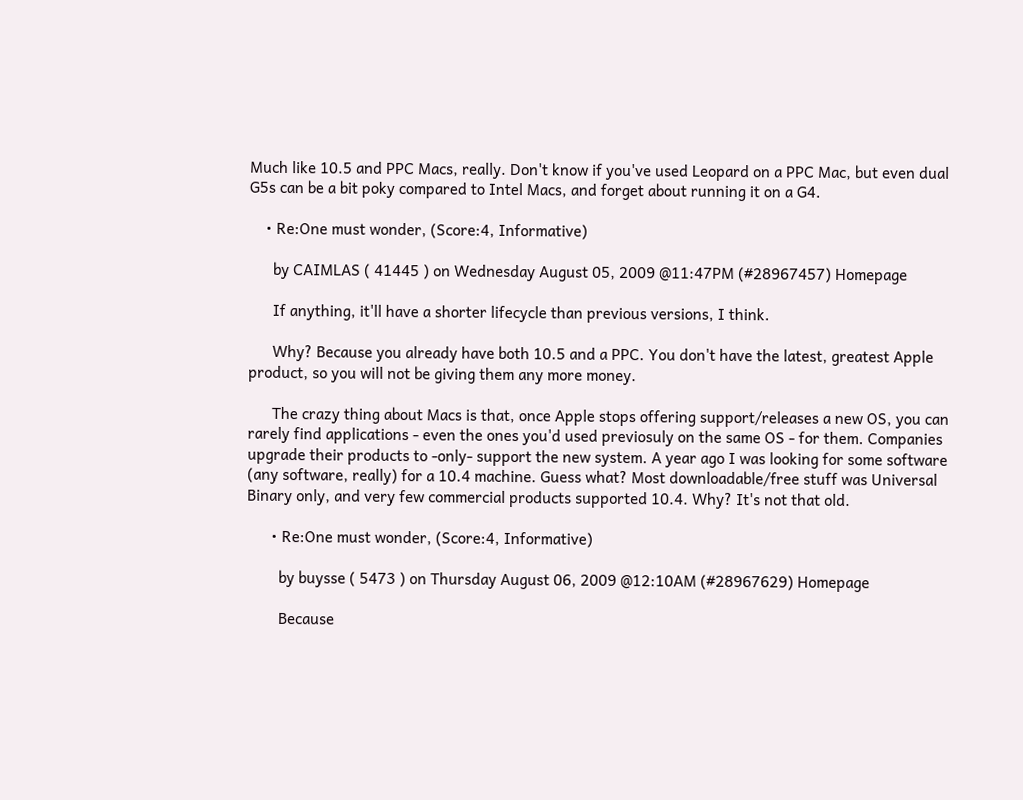Much like 10.5 and PPC Macs, really. Don't know if you've used Leopard on a PPC Mac, but even dual G5s can be a bit poky compared to Intel Macs, and forget about running it on a G4.

    • Re:One must wonder, (Score:4, Informative)

      by CAIMLAS ( 41445 ) on Wednesday August 05, 2009 @11:47PM (#28967457) Homepage

      If anything, it'll have a shorter lifecycle than previous versions, I think.

      Why? Because you already have both 10.5 and a PPC. You don't have the latest, greatest Apple product, so you will not be giving them any more money.

      The crazy thing about Macs is that, once Apple stops offering support/releases a new OS, you can rarely find applications - even the ones you'd used previosuly on the same OS - for them. Companies upgrade their products to -only- support the new system. A year ago I was looking for some software (any software, really) for a 10.4 machine. Guess what? Most downloadable/free stuff was Universal Binary only, and very few commercial products supported 10.4. Why? It's not that old.

      • Re:One must wonder, (Score:4, Informative)

        by buysse ( 5473 ) on Thursday August 06, 2009 @12:10AM (#28967629) Homepage

        Because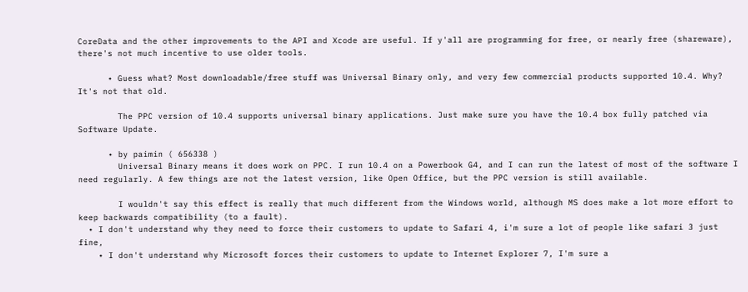CoreData and the other improvements to the API and Xcode are useful. If y'all are programming for free, or nearly free (shareware), there's not much incentive to use older tools.

      • Guess what? Most downloadable/free stuff was Universal Binary only, and very few commercial products supported 10.4. Why? It's not that old.

        The PPC version of 10.4 supports universal binary applications. Just make sure you have the 10.4 box fully patched via Software Update.

      • by paimin ( 656338 )
        Universal Binary means it does work on PPC. I run 10.4 on a Powerbook G4, and I can run the latest of most of the software I need regularly. A few things are not the latest version, like Open Office, but the PPC version is still available.

        I wouldn't say this effect is really that much different from the Windows world, although MS does make a lot more effort to keep backwards compatibility (to a fault).
  • I don't understand why they need to force their customers to update to Safari 4, i'm sure a lot of people like safari 3 just fine,
    • I don't understand why Microsoft forces their customers to update to Internet Explorer 7, I'm sure a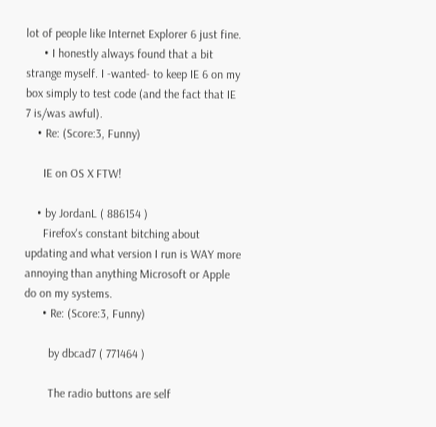lot of people like Internet Explorer 6 just fine.
      • I honestly always found that a bit strange myself. I -wanted- to keep IE 6 on my box simply to test code (and the fact that IE 7 is/was awful).
    • Re: (Score:3, Funny)

      IE on OS X FTW!

    • by JordanL ( 886154 )
      Firefox's constant bitching about updating and what version I run is WAY more annoying than anything Microsoft or Apple do on my systems.
      • Re: (Score:3, Funny)

        by dbcad7 ( 771464 )

        The radio buttons are self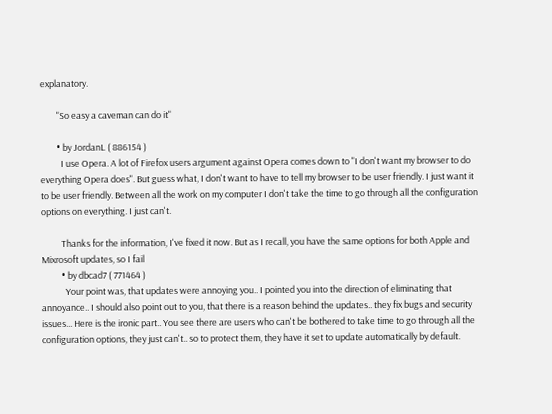explanatory.

        "So easy a caveman can do it"

        • by JordanL ( 886154 )
          I use Opera. A lot of Firefox users argument against Opera comes down to "I don't want my browser to do everything Opera does". But guess what, I don't want to have to tell my browser to be user friendly. I just want it to be user friendly. Between all the work on my computer I don't take the time to go through all the configuration options on everything. I just can't.

          Thanks for the information, I've fixed it now. But as I recall, you have the same options for both Apple and Mixrosoft updates, so I fail
          • by dbcad7 ( 771464 )
            Your point was, that updates were annoying you.. I pointed you into the direction of eliminating that annoyance.. I should also point out to you, that there is a reason behind the updates.. they fix bugs and security issues... Here is the ironic part.. You see there are users who can't be bothered to take time to go through all the configuration options, they just can't.. so to protect them, they have it set to update automatically by default.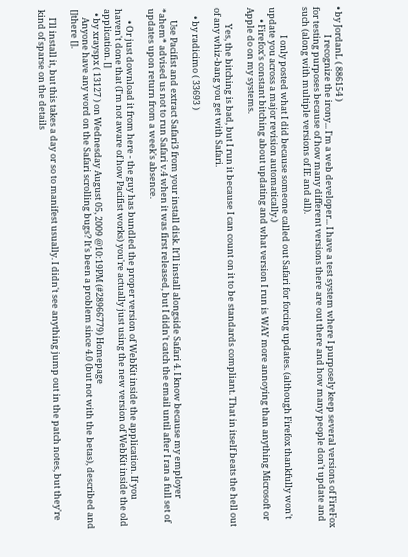• by JordanL ( 886154 )
              I recognize the irony... I'm a web developer... I have a test system where I purposely keep several versions of FireFox for testing purposes because of how many different versions there are out there and how many people don't update and such (along with multiple versions of IE and all).

              I only posted what I did because someone called out Safari for forcing updates. (although Firefox thankfully won't update you across a major revision automatically.)
      • Firefox's constant bitching about updating and what version I run is WAY more annoying than anything Microsoft or Apple do on my systems.

        Yes, the bitching is bad, but I run it because I can count on it to be standards compliant. That in itself beats the hell out of any whiz-bang you get with Safari.

    • by radicimo ( 33693 )

      Use Pacifist and extract Safari3 from your install disk. It'll install alongside Safari 4. I know because my employer *ahem* advised us not to run Safari v.4 when it was first released, but I didn't catch the email until after I ran a full set of updates upon return from a week's absence.

      • Or just download it from here - the guy has bundled the proper version of WebKit inside the application. If you haven't done that (I'm not aware of how Pacifist works) you're actually just using the new version of WebKit inside the old application. []
  • by xrayspx ( 13127 ) on Wednesday August 05, 2009 @10:19PM (#28966779) Homepage
    Anyone have any word on the Safari scrolling bugs? It's been a problem since 4.0 (but not with the betas), described and []there [].

    I'll install it, but this takes a day or so to manifest usually. I didn't see anything jump out in the patch notes, but they're kind of sparse on the details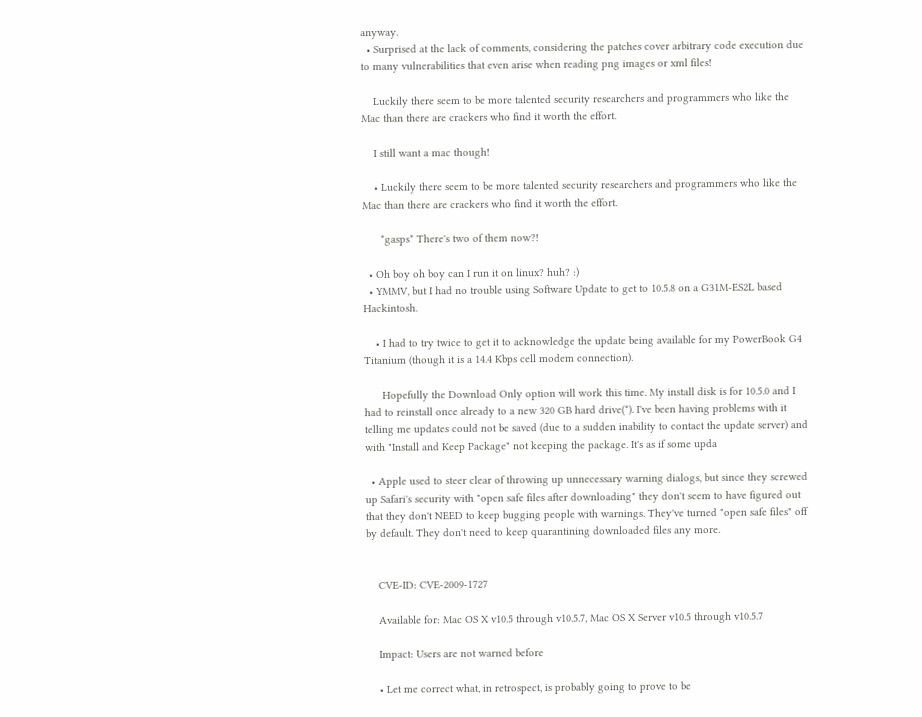anyway.
  • Surprised at the lack of comments, considering the patches cover arbitrary code execution due to many vulnerabilities that even arise when reading png images or xml files!

    Luckily there seem to be more talented security researchers and programmers who like the Mac than there are crackers who find it worth the effort.

    I still want a mac though!

    • Luckily there seem to be more talented security researchers and programmers who like the Mac than there are crackers who find it worth the effort.

      *gasps* There's two of them now?!

  • Oh boy oh boy can I run it on linux? huh? :)
  • YMMV, but I had no trouble using Software Update to get to 10.5.8 on a G31M-ES2L based Hackintosh.

    • I had to try twice to get it to acknowledge the update being available for my PowerBook G4 Titanium (though it is a 14.4 Kbps cell modem connection).

      Hopefully the Download Only option will work this time. My install disk is for 10.5.0 and I had to reinstall once already to a new 320 GB hard drive(*). I've been having problems with it telling me updates could not be saved (due to a sudden inability to contact the update server) and with "Install and Keep Package" not keeping the package. It's as if some upda

  • Apple used to steer clear of throwing up unnecessary warning dialogs, but since they screwed up Safari's security with "open safe files after downloading" they don't seem to have figured out that they don't NEED to keep bugging people with warnings. They've turned "open safe files" off by default. They don't need to keep quarantining downloaded files any more.


    CVE-ID: CVE-2009-1727

    Available for: Mac OS X v10.5 through v10.5.7, Mac OS X Server v10.5 through v10.5.7

    Impact: Users are not warned before

    • Let me correct what, in retrospect, is probably going to prove to be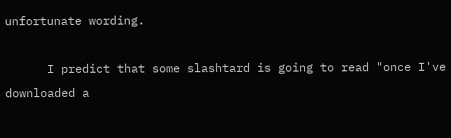unfortunate wording.

      I predict that some slashtard is going to read "once I've downloaded a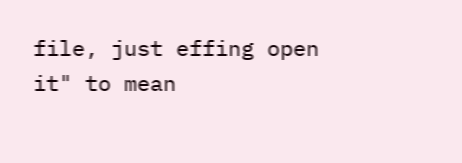file, just effing open it" to mean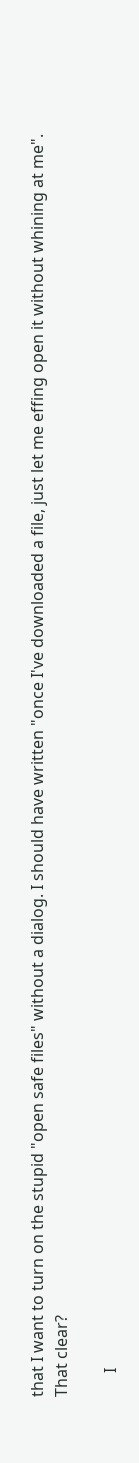that I want to turn on the stupid "open safe files" without a dialog. I should have written "once I've downloaded a file, just let me effing open it without whining at me". That clear?

      I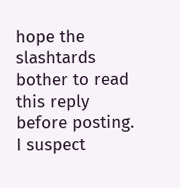hope the slashtards bother to read this reply before posting. I suspect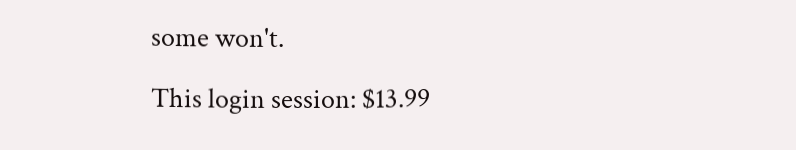some won't.

This login session: $13.99